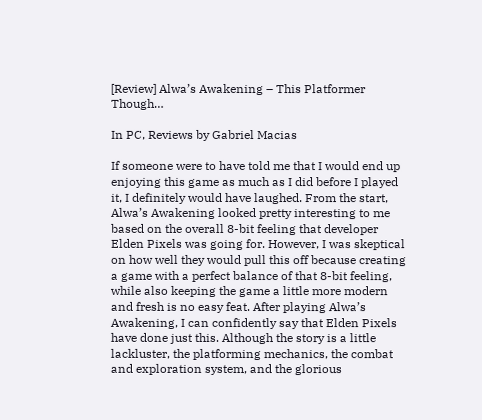[Review] Alwa’s Awakening – This Platformer Though…

In PC, Reviews by Gabriel Macias

If someone were to have told me that I would end up enjoying this game as much as I did before I played it, I definitely would have laughed. From the start, Alwa’s Awakening looked pretty interesting to me based on the overall 8-bit feeling that developer Elden Pixels was going for. However, I was skeptical on how well they would pull this off because creating a game with a perfect balance of that 8-bit feeling, while also keeping the game a little more modern and fresh is no easy feat. After playing Alwa’s Awakening, I can confidently say that Elden Pixels have done just this. Although the story is a little lackluster, the platforming mechanics, the combat and exploration system, and the glorious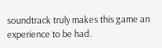soundtrack truly makes this game an experience to be had.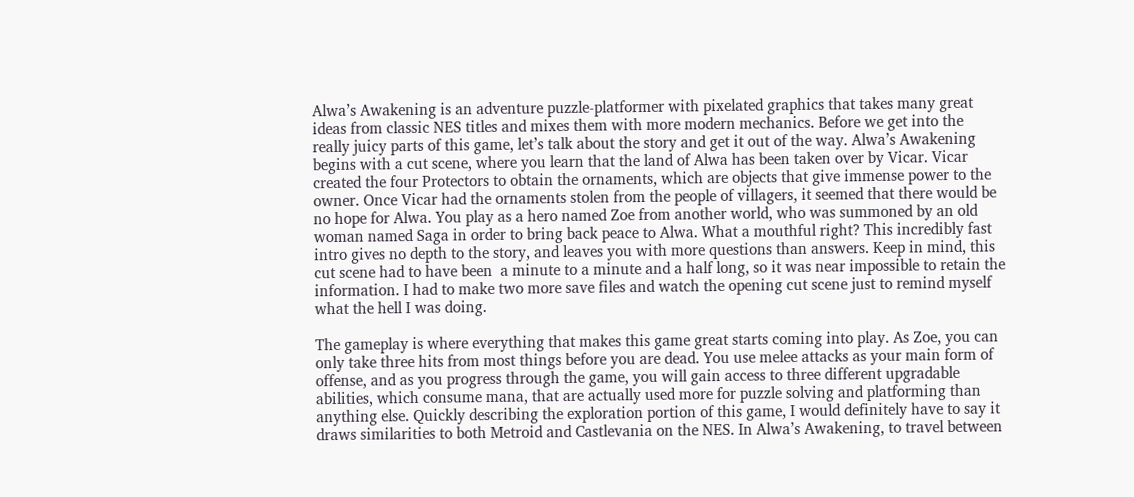Alwa’s Awakening is an adventure puzzle-platformer with pixelated graphics that takes many great ideas from classic NES titles and mixes them with more modern mechanics. Before we get into the really juicy parts of this game, let’s talk about the story and get it out of the way. Alwa’s Awakening begins with a cut scene, where you learn that the land of Alwa has been taken over by Vicar. Vicar created the four Protectors to obtain the ornaments, which are objects that give immense power to the owner. Once Vicar had the ornaments stolen from the people of villagers, it seemed that there would be no hope for Alwa. You play as a hero named Zoe from another world, who was summoned by an old woman named Saga in order to bring back peace to Alwa. What a mouthful right? This incredibly fast intro gives no depth to the story, and leaves you with more questions than answers. Keep in mind, this cut scene had to have been  a minute to a minute and a half long, so it was near impossible to retain the information. I had to make two more save files and watch the opening cut scene just to remind myself what the hell I was doing.

The gameplay is where everything that makes this game great starts coming into play. As Zoe, you can only take three hits from most things before you are dead. You use melee attacks as your main form of offense, and as you progress through the game, you will gain access to three different upgradable abilities, which consume mana, that are actually used more for puzzle solving and platforming than anything else. Quickly describing the exploration portion of this game, I would definitely have to say it draws similarities to both Metroid and Castlevania on the NES. In Alwa’s Awakening, to travel between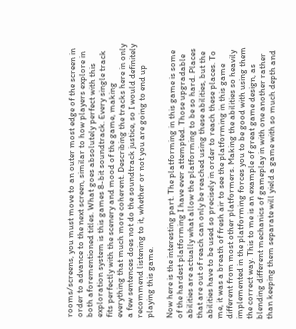rooms/screens, you must move to an outer most edge of the screen in order to advance to the next screen, similar to how players explore in both aforementioned titles. What goes absolutely perfect with this exploration system is this games 8-bit soundtrack. Every single track fits perfectly with the scenery and mood of the game, making everything that much more coherent. Describing the tracks here in only a few sentences does not do the soundtrack justice, so I would definitely recommend listening to it, whether or not you are going to end up playing this game.

Now here is the interesting part. The platforming in this game is some of the hardest platforming I have ever attempted. Those upgradable abilities are actually what allow the platforming to be so hard. Places that are out of reach can only be reached using these abilities, but the abilities have to be used so precisely in order to reach these places. To me, it was a breath of fresh air to see the platforming in this game different from most other platformers. Making the abilities so heavily implemented in the platforming forces you to be good with using them the correct way. This to me is an example of great game design, as blending different mechanics of gameplay in with one another rather than keeping them separate will yield a game with so much depth and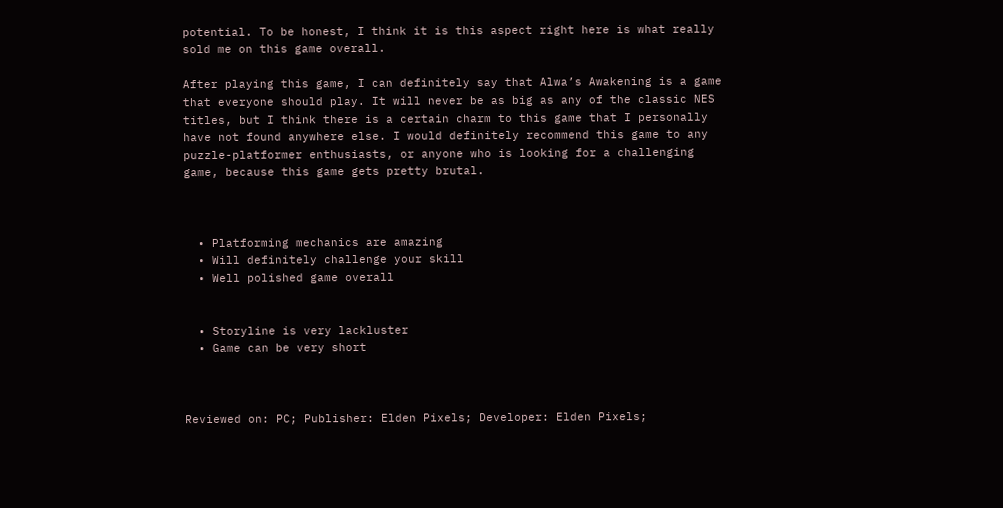potential. To be honest, I think it is this aspect right here is what really sold me on this game overall.

After playing this game, I can definitely say that Alwa’s Awakening is a game that everyone should play. It will never be as big as any of the classic NES titles, but I think there is a certain charm to this game that I personally have not found anywhere else. I would definitely recommend this game to any puzzle-platformer enthusiasts, or anyone who is looking for a challenging game, because this game gets pretty brutal.



  • Platforming mechanics are amazing
  • Will definitely challenge your skill
  • Well polished game overall


  • Storyline is very lackluster
  • Game can be very short



Reviewed on: PC; Publisher: Elden Pixels; Developer: Elden Pixels;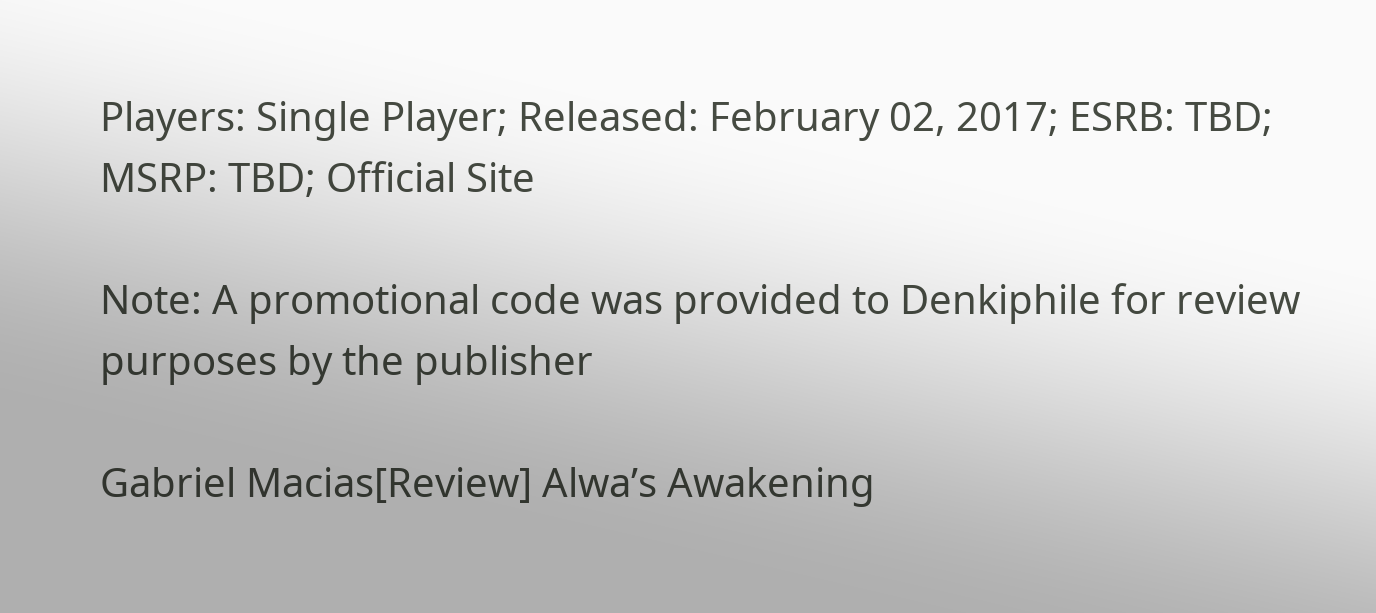Players: Single Player; Released: February 02, 2017; ESRB: TBD; MSRP: TBD; Official Site

Note: A promotional code was provided to Denkiphile for review purposes by the publisher

Gabriel Macias[Review] Alwa’s Awakening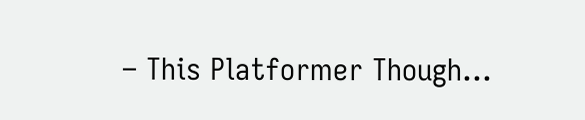– This Platformer Though…